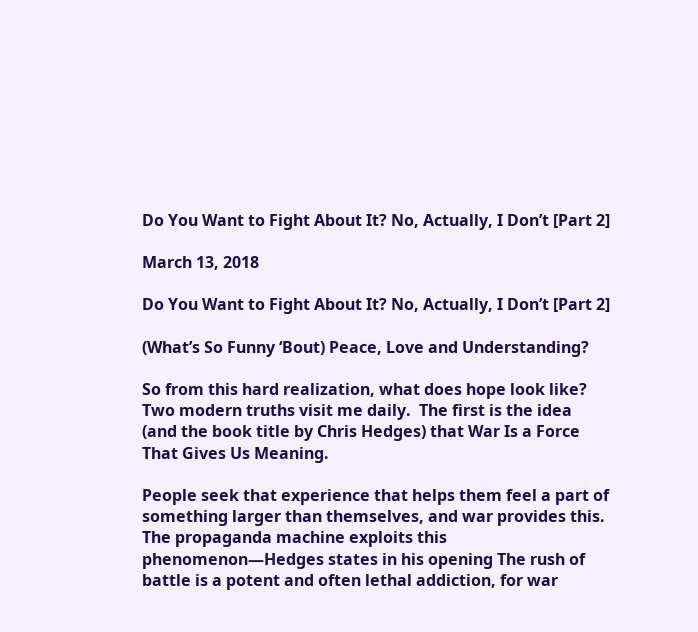Do You Want to Fight About It? No, Actually, I Don’t [Part 2]

March 13, 2018

Do You Want to Fight About It? No, Actually, I Don’t [Part 2]

(What’s So Funny ‘Bout) Peace, Love and Understanding?

So from this hard realization, what does hope look like?  Two modern truths visit me daily.  The first is the idea (and the book title by Chris Hedges) that War Is a Force That Gives Us Meaning.

People seek that experience that helps them feel a part of something larger than themselves, and war provides this.  The propaganda machine exploits this phenomenon—Hedges states in his opening The rush of battle is a potent and often lethal addiction, for war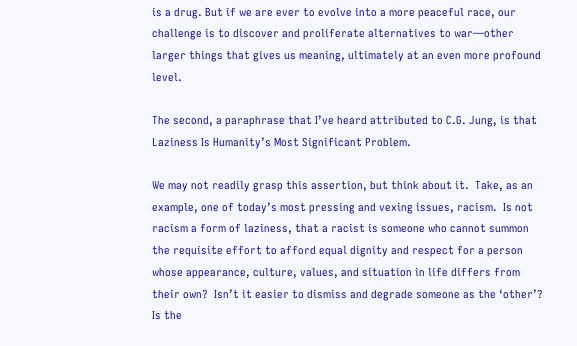is a drug. But if we are ever to evolve into a more peaceful race, our challenge is to discover and proliferate alternatives to war—other larger things that gives us meaning, ultimately at an even more profound level.

The second, a paraphrase that I’ve heard attributed to C.G. Jung, is that Laziness Is Humanity’s Most Significant Problem.

We may not readily grasp this assertion, but think about it.  Take, as an example, one of today’s most pressing and vexing issues, racism.  Is not racism a form of laziness, that a racist is someone who cannot summon the requisite effort to afford equal dignity and respect for a person whose appearance, culture, values, and situation in life differs from their own?  Isn’t it easier to dismiss and degrade someone as the ‘other’?  Is the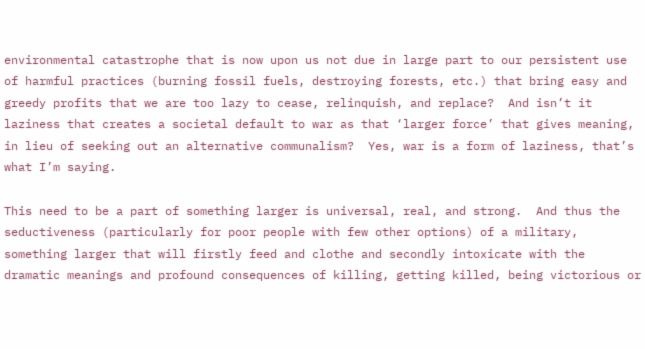environmental catastrophe that is now upon us not due in large part to our persistent use of harmful practices (burning fossil fuels, destroying forests, etc.) that bring easy and greedy profits that we are too lazy to cease, relinquish, and replace?  And isn’t it laziness that creates a societal default to war as that ‘larger force’ that gives meaning, in lieu of seeking out an alternative communalism?  Yes, war is a form of laziness, that’s what I’m saying.

This need to be a part of something larger is universal, real, and strong.  And thus the seductiveness (particularly for poor people with few other options) of a military, something larger that will firstly feed and clothe and secondly intoxicate with the dramatic meanings and profound consequences of killing, getting killed, being victorious or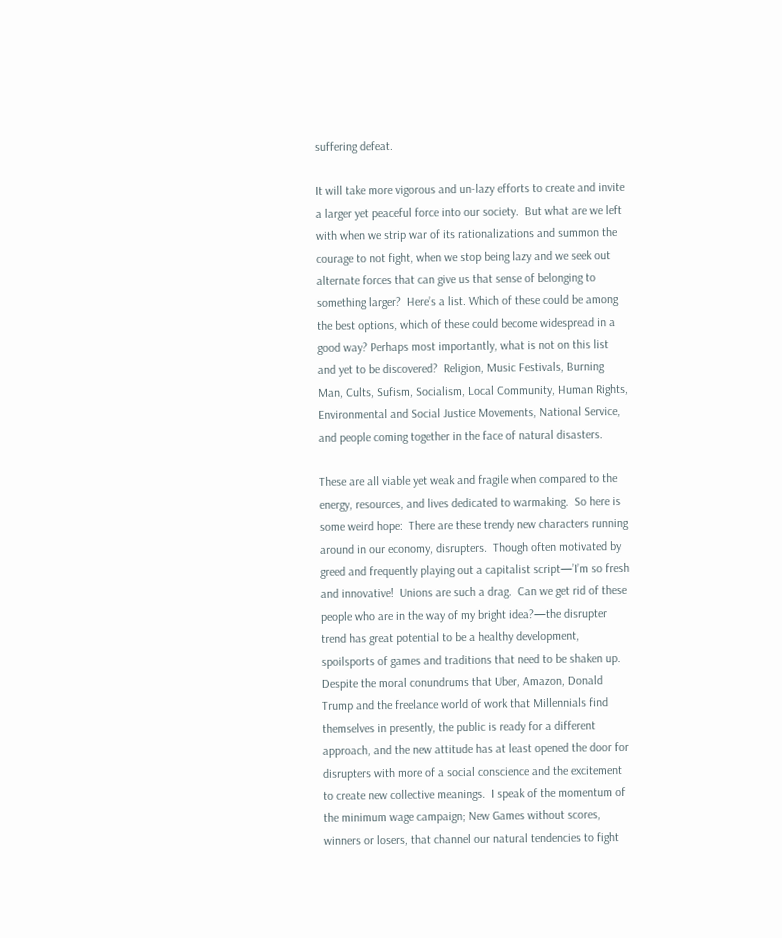suffering defeat.

It will take more vigorous and un-lazy efforts to create and invite a larger yet peaceful force into our society.  But what are we left with when we strip war of its rationalizations and summon the courage to not fight, when we stop being lazy and we seek out alternate forces that can give us that sense of belonging to something larger?  Here’s a list. Which of these could be among the best options, which of these could become widespread in a good way? Perhaps most importantly, what is not on this list and yet to be discovered?  Religion, Music Festivals, Burning Man, Cults, Sufism, Socialism, Local Community, Human Rights, Environmental and Social Justice Movements, National Service, and people coming together in the face of natural disasters.

These are all viable yet weak and fragile when compared to the energy, resources, and lives dedicated to warmaking.  So here is some weird hope:  There are these trendy new characters running around in our economy, disrupters.  Though often motivated by greed and frequently playing out a capitalist script—’I’m so fresh and innovative!  Unions are such a drag.  Can we get rid of these people who are in the way of my bright idea?—the disrupter trend has great potential to be a healthy development, spoilsports of games and traditions that need to be shaken up.  Despite the moral conundrums that Uber, Amazon, Donald Trump and the freelance world of work that Millennials find themselves in presently, the public is ready for a different approach, and the new attitude has at least opened the door for disrupters with more of a social conscience and the excitement to create new collective meanings.  I speak of the momentum of the minimum wage campaign; New Games without scores, winners or losers, that channel our natural tendencies to fight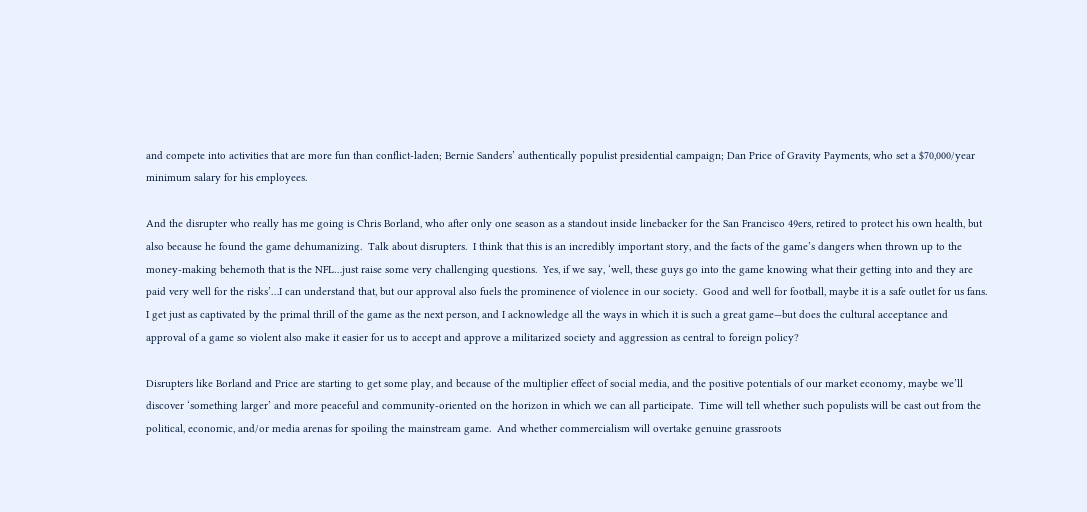and compete into activities that are more fun than conflict-laden; Bernie Sanders’ authentically populist presidential campaign; Dan Price of Gravity Payments, who set a $70,000/year minimum salary for his employees.

And the disrupter who really has me going is Chris Borland, who after only one season as a standout inside linebacker for the San Francisco 49ers, retired to protect his own health, but also because he found the game dehumanizing.  Talk about disrupters.  I think that this is an incredibly important story, and the facts of the game’s dangers when thrown up to the money-making behemoth that is the NFL…just raise some very challenging questions.  Yes, if we say, ‘well, these guys go into the game knowing what their getting into and they are paid very well for the risks’…I can understand that, but our approval also fuels the prominence of violence in our society.  Good and well for football, maybe it is a safe outlet for us fans.  I get just as captivated by the primal thrill of the game as the next person, and I acknowledge all the ways in which it is such a great game—but does the cultural acceptance and approval of a game so violent also make it easier for us to accept and approve a militarized society and aggression as central to foreign policy?

Disrupters like Borland and Price are starting to get some play, and because of the multiplier effect of social media, and the positive potentials of our market economy, maybe we’ll discover ‘something larger’ and more peaceful and community-oriented on the horizon in which we can all participate.  Time will tell whether such populists will be cast out from the political, economic, and/or media arenas for spoiling the mainstream game.  And whether commercialism will overtake genuine grassroots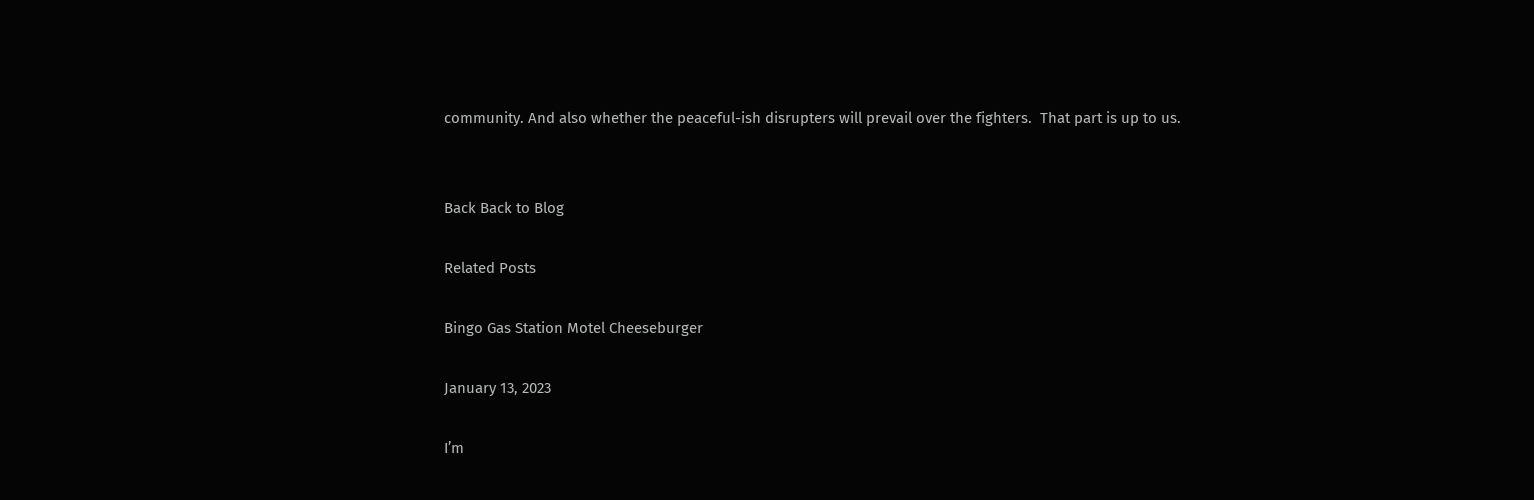community. And also whether the peaceful-ish disrupters will prevail over the fighters.  That part is up to us.


Back Back to Blog

Related Posts

Bingo Gas Station Motel Cheeseburger

January 13, 2023

I’m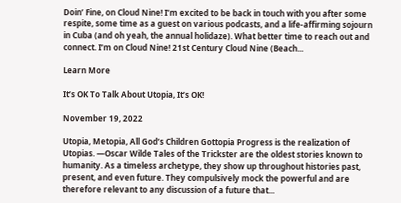Doin’ Fine, on Cloud Nine! I’m excited to be back in touch with you after some respite, some time as a guest on various podcasts, and a life-affirming sojourn in Cuba (and oh yeah, the annual holidaze). What better time to reach out and connect. I’m on Cloud Nine! 21st Century Cloud Nine (Beach...

Learn More

It’s OK To Talk About Utopia, It’s OK!

November 19, 2022

Utopia, Metopia, All God’s Children Gottopia Progress is the realization of Utopias. —Oscar Wilde Tales of the Trickster are the oldest stories known to humanity. As a timeless archetype, they show up throughout histories past, present, and even future. They compulsively mock the powerful and are therefore relevant to any discussion of a future that...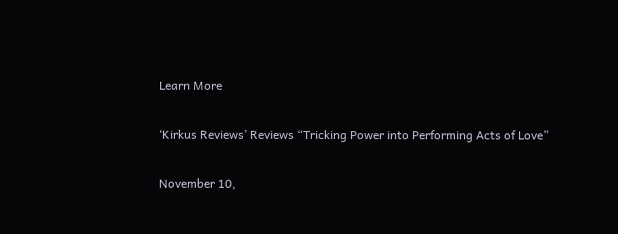Learn More

‘Kirkus Reviews’ Reviews “Tricking Power into Performing Acts of Love”

November 10,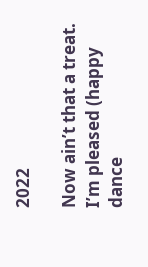2022

Now ain’t that a treat. I’m pleased (happy dance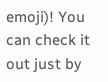emoji)! You can check it out just by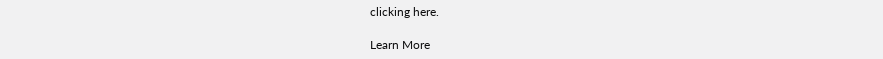clicking here.

Learn More